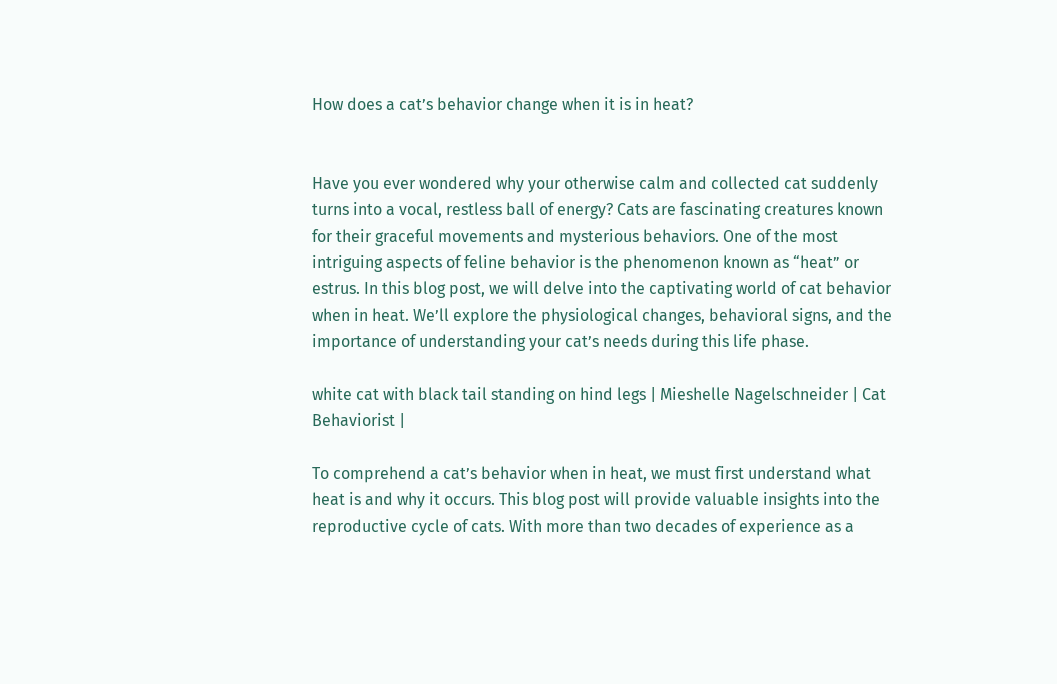How does a cat’s behavior change when it is in heat?


Have you ever wondered why your otherwise calm and collected cat suddenly turns into a vocal, restless ball of energy? Cats are fascinating creatures known for their graceful movements and mysterious behaviors. One of the most intriguing aspects of feline behavior is the phenomenon known as “heat” or estrus. In this blog post, we will delve into the captivating world of cat behavior when in heat. We’ll explore the physiological changes, behavioral signs, and the importance of understanding your cat’s needs during this life phase.

white cat with black tail standing on hind legs | Mieshelle Nagelschneider | Cat Behaviorist |

To comprehend a cat’s behavior when in heat, we must first understand what heat is and why it occurs. This blog post will provide valuable insights into the reproductive cycle of cats. With more than two decades of experience as a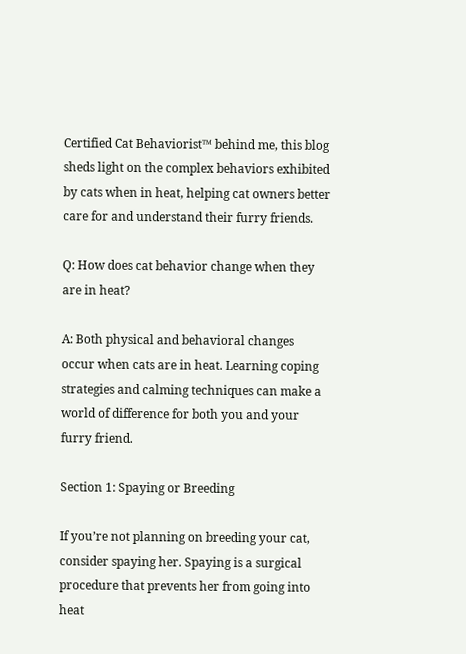Certified Cat Behaviorist™ behind me, this blog sheds light on the complex behaviors exhibited by cats when in heat, helping cat owners better care for and understand their furry friends.

Q: How does cat behavior change when they are in heat?

A: Both physical and behavioral changes occur when cats are in heat. Learning coping strategies and calming techniques can make a world of difference for both you and your furry friend.

Section 1: Spaying or Breeding

If you’re not planning on breeding your cat, consider spaying her. Spaying is a surgical procedure that prevents her from going into heat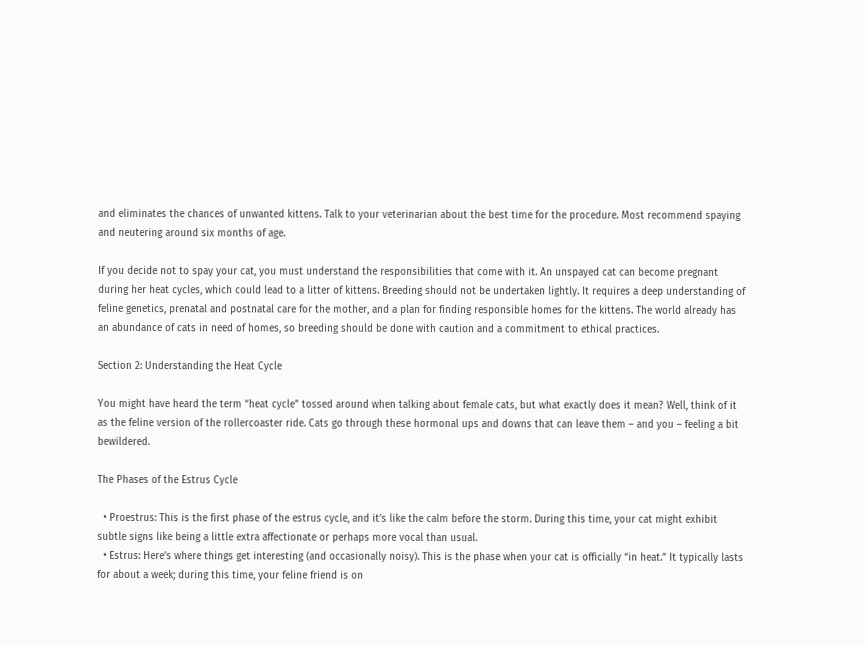and eliminates the chances of unwanted kittens. Talk to your veterinarian about the best time for the procedure. Most recommend spaying and neutering around six months of age.

If you decide not to spay your cat, you must understand the responsibilities that come with it. An unspayed cat can become pregnant during her heat cycles, which could lead to a litter of kittens. Breeding should not be undertaken lightly. It requires a deep understanding of feline genetics, prenatal and postnatal care for the mother, and a plan for finding responsible homes for the kittens. The world already has an abundance of cats in need of homes, so breeding should be done with caution and a commitment to ethical practices.

Section 2: Understanding the Heat Cycle

You might have heard the term “heat cycle” tossed around when talking about female cats, but what exactly does it mean? Well, think of it as the feline version of the rollercoaster ride. Cats go through these hormonal ups and downs that can leave them – and you – feeling a bit bewildered.

The Phases of the Estrus Cycle

  • Proestrus: This is the first phase of the estrus cycle, and it’s like the calm before the storm. During this time, your cat might exhibit subtle signs like being a little extra affectionate or perhaps more vocal than usual.
  • Estrus: Here’s where things get interesting (and occasionally noisy). This is the phase when your cat is officially “in heat.” It typically lasts for about a week; during this time, your feline friend is on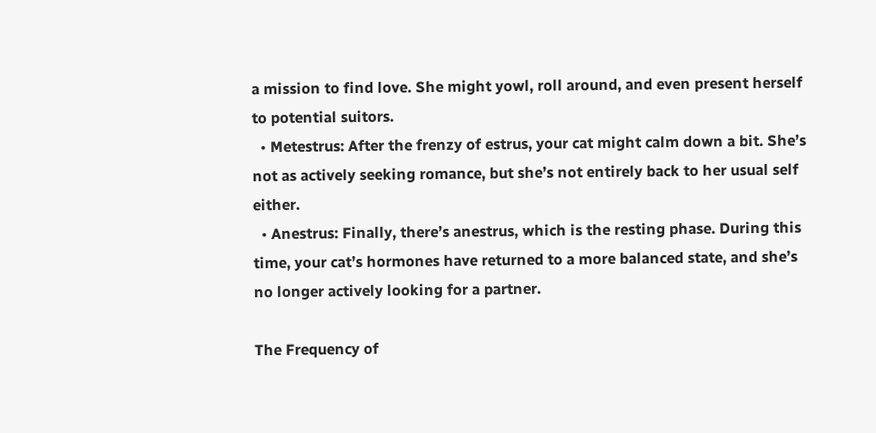a mission to find love. She might yowl, roll around, and even present herself to potential suitors.
  • Metestrus: After the frenzy of estrus, your cat might calm down a bit. She’s not as actively seeking romance, but she’s not entirely back to her usual self either.
  • Anestrus: Finally, there’s anestrus, which is the resting phase. During this time, your cat’s hormones have returned to a more balanced state, and she’s no longer actively looking for a partner.

The Frequency of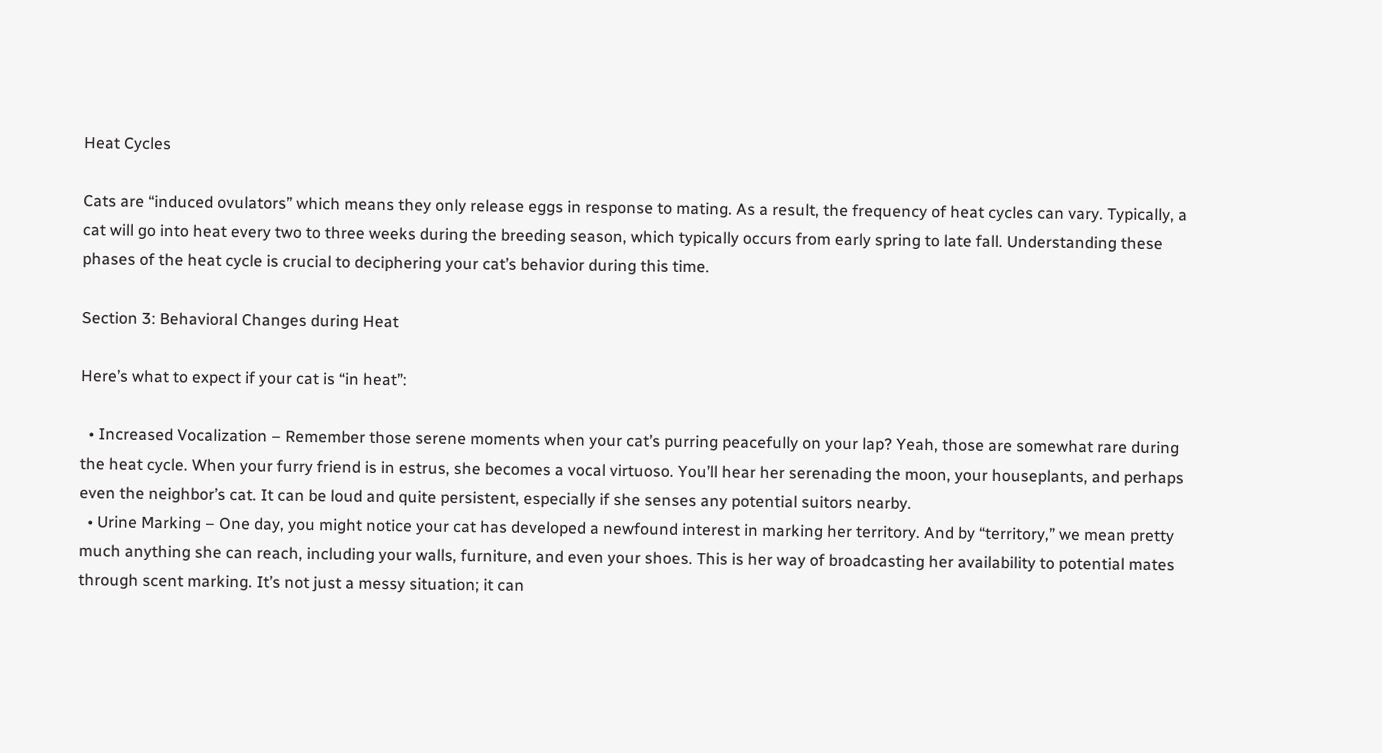Heat Cycles

Cats are “induced ovulators” which means they only release eggs in response to mating. As a result, the frequency of heat cycles can vary. Typically, a cat will go into heat every two to three weeks during the breeding season, which typically occurs from early spring to late fall. Understanding these phases of the heat cycle is crucial to deciphering your cat’s behavior during this time.

Section 3: Behavioral Changes during Heat

Here’s what to expect if your cat is “in heat”:

  • Increased Vocalization – Remember those serene moments when your cat’s purring peacefully on your lap? Yeah, those are somewhat rare during the heat cycle. When your furry friend is in estrus, she becomes a vocal virtuoso. You’ll hear her serenading the moon, your houseplants, and perhaps even the neighbor’s cat. It can be loud and quite persistent, especially if she senses any potential suitors nearby.
  • Urine Marking – One day, you might notice your cat has developed a newfound interest in marking her territory. And by “territory,” we mean pretty much anything she can reach, including your walls, furniture, and even your shoes. This is her way of broadcasting her availability to potential mates through scent marking. It’s not just a messy situation; it can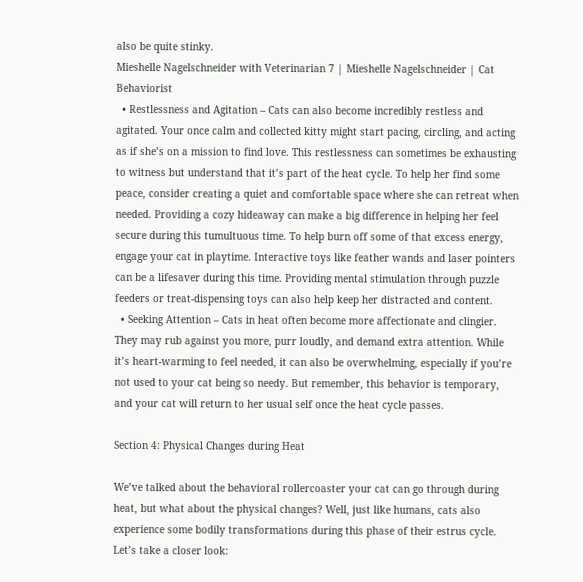also be quite stinky.
Mieshelle Nagelschneider with Veterinarian 7 | Mieshelle Nagelschneider | Cat Behaviorist
  • Restlessness and Agitation – Cats can also become incredibly restless and agitated. Your once calm and collected kitty might start pacing, circling, and acting as if she’s on a mission to find love. This restlessness can sometimes be exhausting to witness but understand that it’s part of the heat cycle. To help her find some peace, consider creating a quiet and comfortable space where she can retreat when needed. Providing a cozy hideaway can make a big difference in helping her feel secure during this tumultuous time. To help burn off some of that excess energy, engage your cat in playtime. Interactive toys like feather wands and laser pointers can be a lifesaver during this time. Providing mental stimulation through puzzle feeders or treat-dispensing toys can also help keep her distracted and content.
  • Seeking Attention – Cats in heat often become more affectionate and clingier. They may rub against you more, purr loudly, and demand extra attention. While it’s heart-warming to feel needed, it can also be overwhelming, especially if you’re not used to your cat being so needy. But remember, this behavior is temporary, and your cat will return to her usual self once the heat cycle passes.

Section 4: Physical Changes during Heat

We’ve talked about the behavioral rollercoaster your cat can go through during heat, but what about the physical changes? Well, just like humans, cats also experience some bodily transformations during this phase of their estrus cycle. Let’s take a closer look: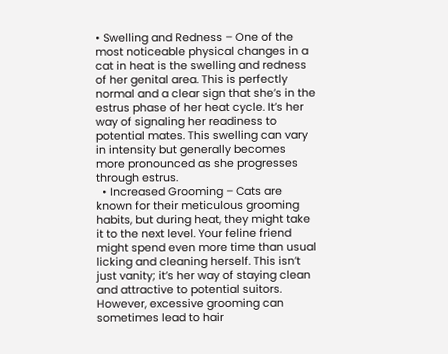• Swelling and Redness – One of the most noticeable physical changes in a cat in heat is the swelling and redness of her genital area. This is perfectly normal and a clear sign that she’s in the estrus phase of her heat cycle. It’s her way of signaling her readiness to potential mates. This swelling can vary in intensity but generally becomes more pronounced as she progresses through estrus.
  • Increased Grooming – Cats are known for their meticulous grooming habits, but during heat, they might take it to the next level. Your feline friend might spend even more time than usual licking and cleaning herself. This isn’t just vanity; it’s her way of staying clean and attractive to potential suitors. However, excessive grooming can sometimes lead to hair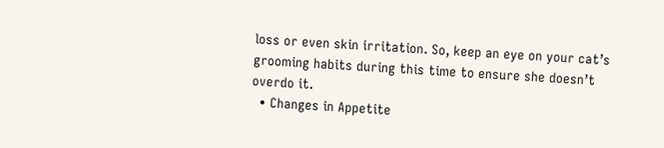loss or even skin irritation. So, keep an eye on your cat’s grooming habits during this time to ensure she doesn’t overdo it.
  • Changes in Appetite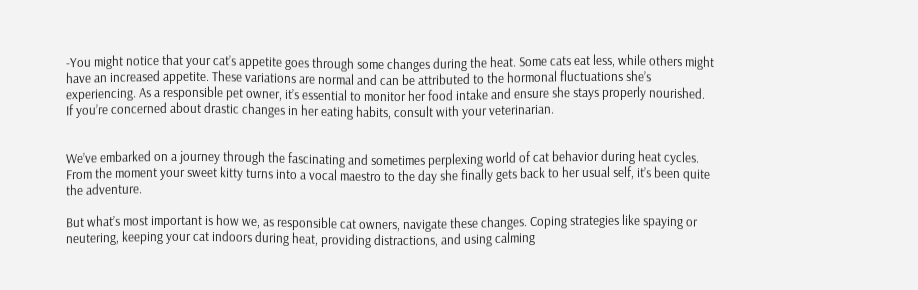-You might notice that your cat’s appetite goes through some changes during the heat. Some cats eat less, while others might have an increased appetite. These variations are normal and can be attributed to the hormonal fluctuations she’s experiencing. As a responsible pet owner, it’s essential to monitor her food intake and ensure she stays properly nourished. If you’re concerned about drastic changes in her eating habits, consult with your veterinarian.


We’ve embarked on a journey through the fascinating and sometimes perplexing world of cat behavior during heat cycles. From the moment your sweet kitty turns into a vocal maestro to the day she finally gets back to her usual self, it’s been quite the adventure.

But what’s most important is how we, as responsible cat owners, navigate these changes. Coping strategies like spaying or neutering, keeping your cat indoors during heat, providing distractions, and using calming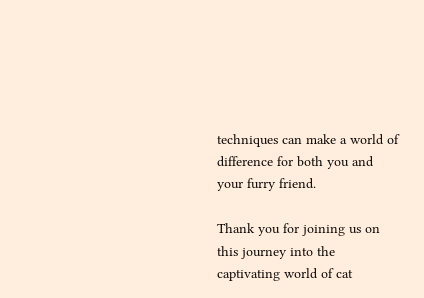techniques can make a world of difference for both you and your furry friend.

Thank you for joining us on this journey into the captivating world of cat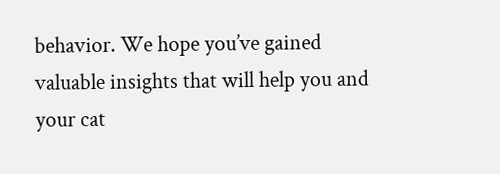behavior. We hope you’ve gained valuable insights that will help you and your cat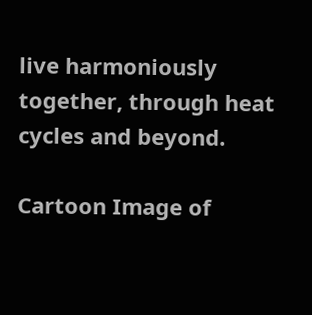live harmoniously together, through heat cycles and beyond.

Cartoon Image of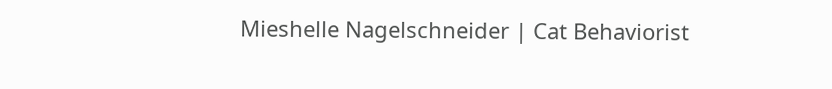Mieshelle Nagelschneider | Cat Behaviorist